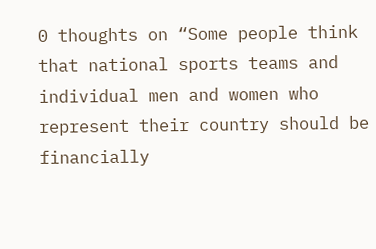0 thoughts on “Some people think that national sports teams and individual men and women who represent their country should be financially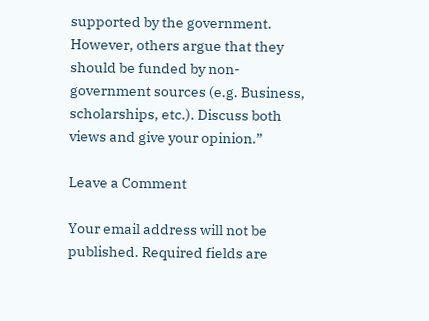supported by the government. However, others argue that they should be funded by non-government sources (e.g. Business, scholarships, etc.). Discuss both views and give your opinion.”

Leave a Comment

Your email address will not be published. Required fields are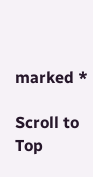marked *

Scroll to Top